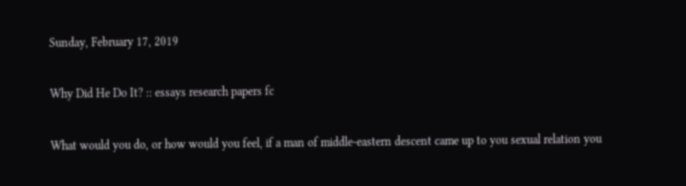Sunday, February 17, 2019

Why Did He Do It? :: essays research papers fc

What would you do, or how would you feel, if a man of middle-eastern descent came up to you sexual relation you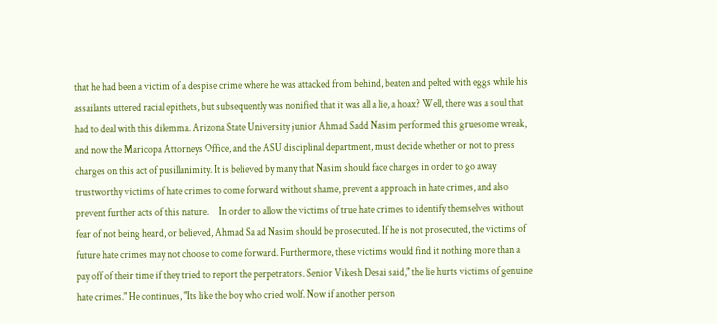that he had been a victim of a despise crime where he was attacked from behind, beaten and pelted with eggs while his assailants uttered racial epithets, but subsequently was nonified that it was all a lie, a hoax? Well, there was a soul that had to deal with this dilemma. Arizona State University junior Ahmad Sadd Nasim performed this gruesome wreak, and now the Maricopa Attorneys Office, and the ASU disciplinal department, must decide whether or not to press charges on this act of pusillanimity. It is believed by many that Nasim should face charges in order to go away trustworthy victims of hate crimes to come forward without shame, prevent a approach in hate crimes, and also prevent further acts of this nature.     In order to allow the victims of true hate crimes to identify themselves without fear of not being heard, or believed, Ahmad Sa ad Nasim should be prosecuted. If he is not prosecuted, the victims of future hate crimes may not choose to come forward. Furthermore, these victims would find it nothing more than a pay off of their time if they tried to report the perpetrators. Senior Vikesh Desai said," the lie hurts victims of genuine hate crimes." He continues, "Its like the boy who cried wolf. Now if another person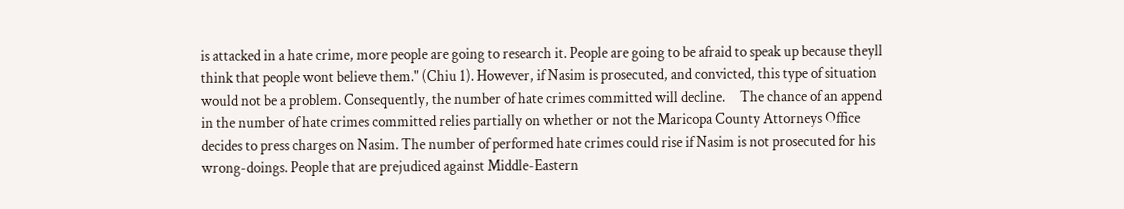is attacked in a hate crime, more people are going to research it. People are going to be afraid to speak up because theyll think that people wont believe them." (Chiu 1). However, if Nasim is prosecuted, and convicted, this type of situation would not be a problem. Consequently, the number of hate crimes committed will decline.     The chance of an append in the number of hate crimes committed relies partially on whether or not the Maricopa County Attorneys Office decides to press charges on Nasim. The number of performed hate crimes could rise if Nasim is not prosecuted for his wrong-doings. People that are prejudiced against Middle-Eastern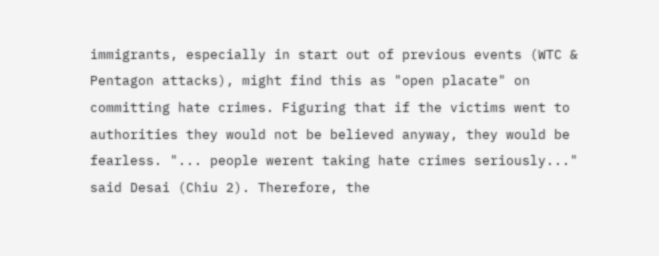immigrants, especially in start out of previous events (WTC & Pentagon attacks), might find this as "open placate" on committing hate crimes. Figuring that if the victims went to authorities they would not be believed anyway, they would be fearless. "... people werent taking hate crimes seriously..." said Desai (Chiu 2). Therefore, the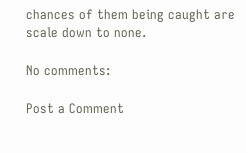chances of them being caught are scale down to none.

No comments:

Post a Comment